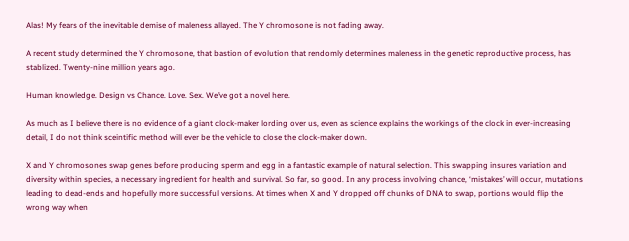Alas! My fears of the inevitable demise of maleness allayed. The Y chromosone is not fading away.

A recent study determined the Y chromosone, that bastion of evolution that rendomly determines maleness in the genetic reproductive process, has stablized. Twenty-nine million years ago.

Human knowledge. Design vs Chance. Love. Sex. We’ve got a novel here.

As much as I believe there is no evidence of a giant clock-maker lording over us, even as science explains the workings of the clock in ever-increasing detail, I do not think sceintific method will ever be the vehicle to close the clock-maker down.

X and Y chromosones swap genes before producing sperm and egg in a fantastic example of natural selection. This swapping insures variation and diversity within species, a necessary ingredient for health and survival. So far, so good. In any process involving chance, ‘mistakes’ will occur, mutations leading to dead-ends and hopefully more successful versions. At times when X and Y dropped off chunks of DNA to swap, portions would flip the wrong way when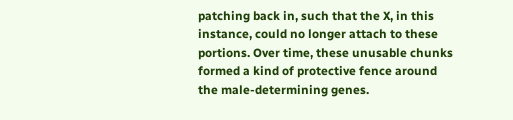patching back in, such that the X, in this instance, could no longer attach to these portions. Over time, these unusable chunks formed a kind of protective fence around the male-determining genes.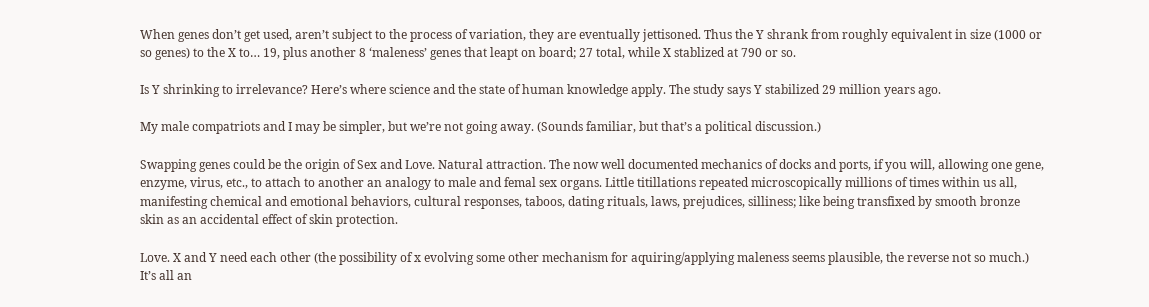When genes don’t get used, aren’t subject to the process of variation, they are eventually jettisoned. Thus the Y shrank from roughly equivalent in size (1000 or so genes) to the X to… 19, plus another 8 ‘maleness’ genes that leapt on board; 27 total, while X stablized at 790 or so.

Is Y shrinking to irrelevance? Here’s where science and the state of human knowledge apply. The study says Y stabilized 29 million years ago.

My male compatriots and I may be simpler, but we’re not going away. (Sounds familiar, but that’s a political discussion.)

Swapping genes could be the origin of Sex and Love. Natural attraction. The now well documented mechanics of docks and ports, if you will, allowing one gene, enzyme, virus, etc., to attach to another an analogy to male and femal sex organs. Little titillations repeated microscopically millions of times within us all, manifesting chemical and emotional behaviors, cultural responses, taboos, dating rituals, laws, prejudices, silliness; like being transfixed by smooth bronze skin as an accidental effect of skin protection.

Love. X and Y need each other (the possibility of x evolving some other mechanism for aquiring/applying maleness seems plausible, the reverse not so much.) It’s all an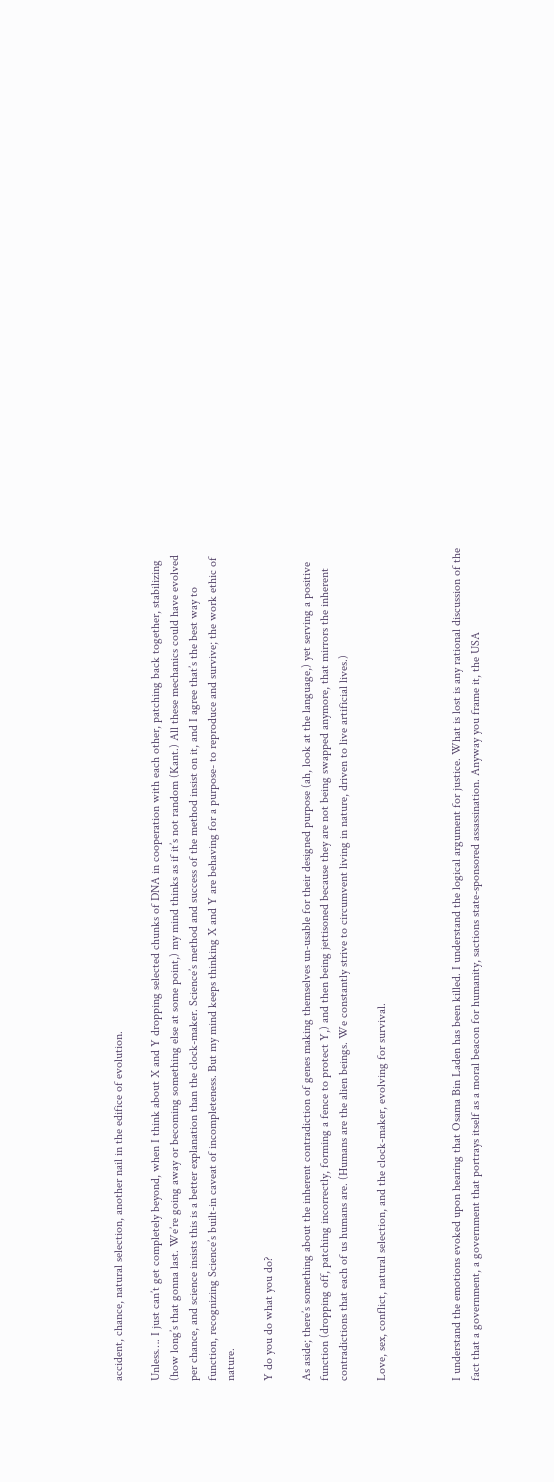accident, chance, natural selection, another nail in the edifice of evolution.

Unless…. I just can’t get completely beyond, when I think about X and Y dropping selected chunks of DNA in cooperation with each other, patching back together, stabilizing (how long’s that gonna last. We’re going away or becoming something else at some point,) my mind thinks as if it’s not random (Kant.) All these mechanics could have evolved per chance, and science insists this is a better explanation than the clock-maker. Science’s method and success of the method insist on it, and I agree that’s the best way to function, recognizing Science’s built-in caveat of incompleteness. But my mind keeps thinking X and Y are behaving for a purpose- to reproduce and survive; the work ethic of nature.

Y do you do what you do?

As aside; there’s something about the inherent contradiction of genes making themselves un-usable for their designed purpose (ah, look at the language,) yet serving a positive function (dropping off, patching incorrectly, forming a fence to protect Y,) and then being jettisoned because they are not being swapped anymore, that mirrors the inherent contradictions that each of us humans are. (Humans are the alien beings. We constantly strive to circumvent living in nature, driven to live artificial lives.)

Love, sex, conflict, natural selection, and the clock-maker, evolving for survival.



I understand the emotions evoked upon hearing that Osama Bin Laden has been killed. I understand the logical argument for justice. What is lost is any rational discussion of the fact that a government, a government that portrays itself as a moral beacon for humanity, sactions state-sponsored assassination. Anyway you frame it, the USA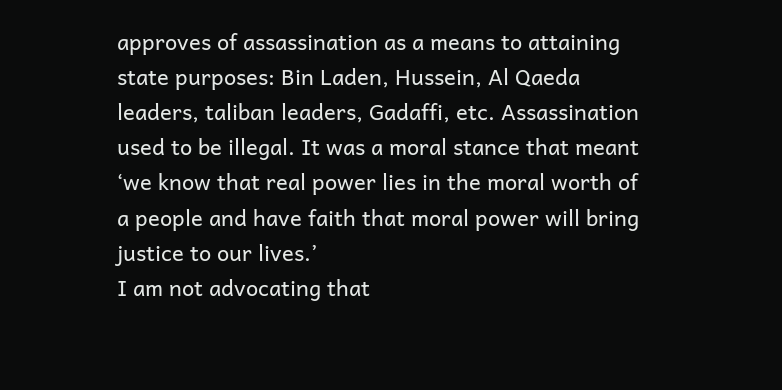approves of assassination as a means to attaining state purposes: Bin Laden, Hussein, Al Qaeda leaders, taliban leaders, Gadaffi, etc. Assassination used to be illegal. It was a moral stance that meant ‘we know that real power lies in the moral worth of a people and have faith that moral power will bring justice to our lives.’
I am not advocating that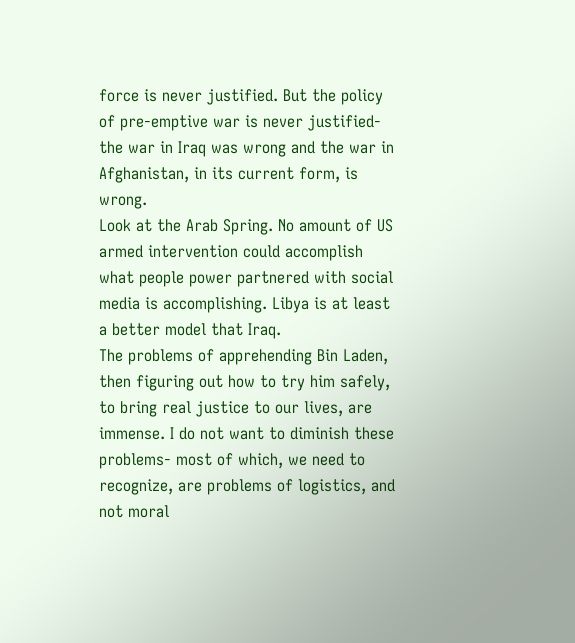force is never justified. But the policy of pre-emptive war is never justified- the war in Iraq was wrong and the war in Afghanistan, in its current form, is wrong.
Look at the Arab Spring. No amount of US armed intervention could accomplish what people power partnered with social media is accomplishing. Libya is at least a better model that Iraq.
The problems of apprehending Bin Laden, then figuring out how to try him safely, to bring real justice to our lives, are immense. I do not want to diminish these problems- most of which, we need to recognize, are problems of logistics, and not moral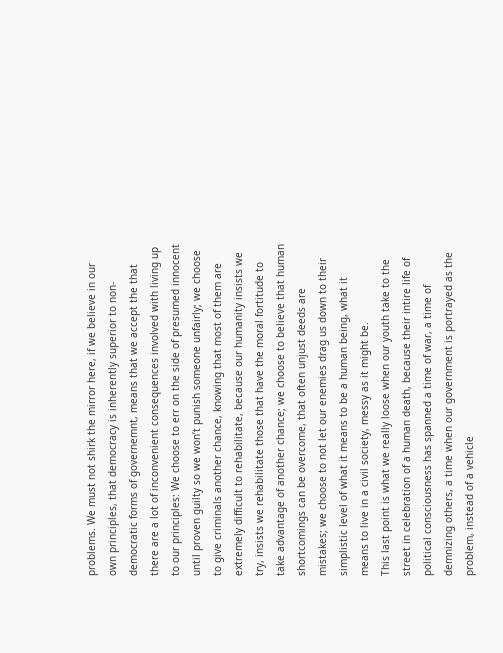problems. We must not shirk the mirror here, if we believe in our own principles, that democracy is inherently superior to non-democratic forms of governemnt, means that we accept the that there are a lot of inconvenient consequences involved with living up to our principles: We choose to err on the side of presumed innocent until proven guilty so we won’t punish someone unfairly; we choose to give criminals another chance, knowing that most of them are extremely difficult to rehabilitate, because our humanity insists we try, insists we rehabilitate those that have the moral fortitude to take advantage of another chance; we choose to believe that human shortcomings can be overcome, that often unjust deeds are mistakes; we choose to not let our enemies drag us down to their simplistic level of what it means to be a human being, what it means to live in a civil society, messy as it might be.
This last point is what we really loose when our youth take to the street in celebration of a human death, because their intire life of political consciousness has spanned a time of war, a time of demnizing others, a time when our government is portrayed as the problem, instead of a vehicle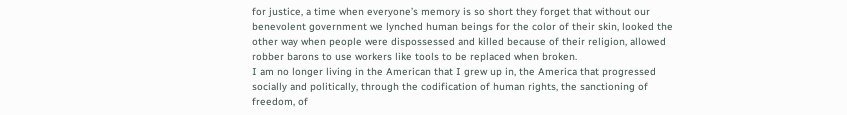for justice, a time when everyone’s memory is so short they forget that without our benevolent government we lynched human beings for the color of their skin, looked the other way when people were dispossessed and killed because of their religion, allowed robber barons to use workers like tools to be replaced when broken.
I am no longer living in the American that I grew up in, the America that progressed socially and politically, through the codification of human rights, the sanctioning of freedom, of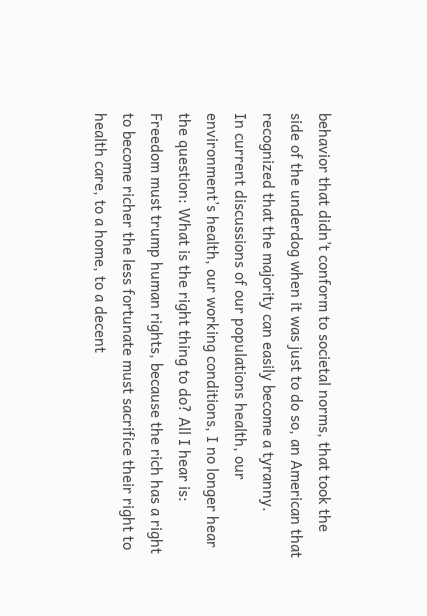behavior that didn’t conform to societal norms, that took the side of the underdog when it was just to do so, an American that recognized that the majority can easily become a tyranny.
In current discussions of our populations health, our environment’s health, our working conditions, I no longer hear the question: What is the right thing to do? All I hear is: Freedom must trump human rights, because the rich has a right to become richer the less fortunate must sacrifice their right to health care, to a home, to a decent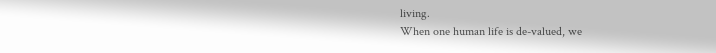living.
When one human life is de-valued, we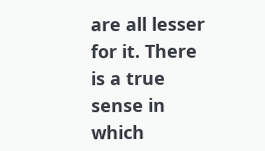are all lesser for it. There is a true sense in which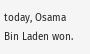today, Osama Bin Laden won.